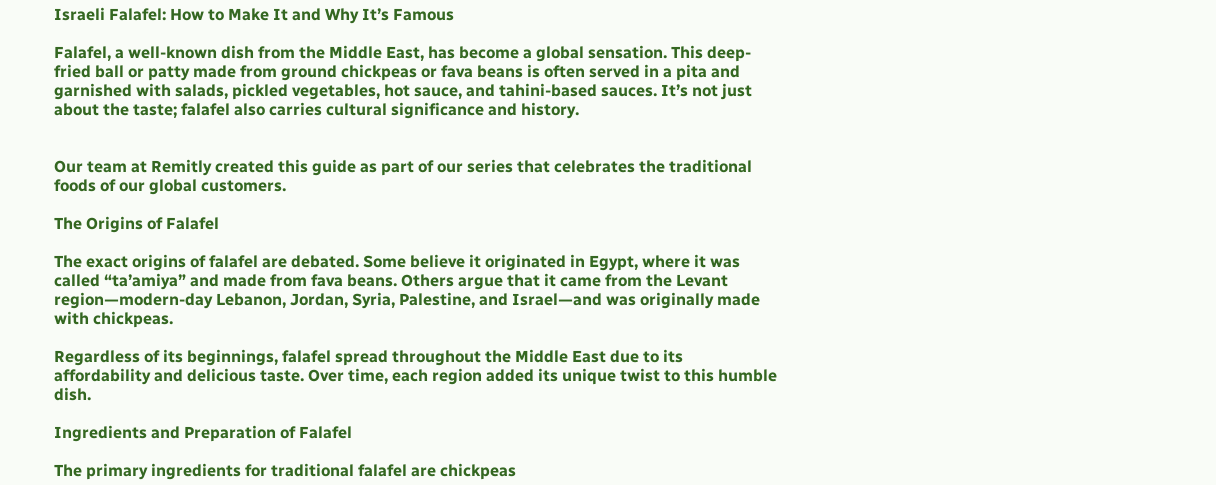Israeli Falafel: How to Make It and Why It’s Famous

Falafel, a well-known dish from the Middle East, has become a global sensation. This deep-fried ball or patty made from ground chickpeas or fava beans is often served in a pita and garnished with salads, pickled vegetables, hot sauce, and tahini-based sauces. It’s not just about the taste; falafel also carries cultural significance and history.


Our team at Remitly created this guide as part of our series that celebrates the traditional foods of our global customers.

The Origins of Falafel

The exact origins of falafel are debated. Some believe it originated in Egypt, where it was called “ta’amiya” and made from fava beans. Others argue that it came from the Levant region—modern-day Lebanon, Jordan, Syria, Palestine, and Israel—and was originally made with chickpeas.

Regardless of its beginnings, falafel spread throughout the Middle East due to its affordability and delicious taste. Over time, each region added its unique twist to this humble dish.

Ingredients and Preparation of Falafel

The primary ingredients for traditional falafel are chickpeas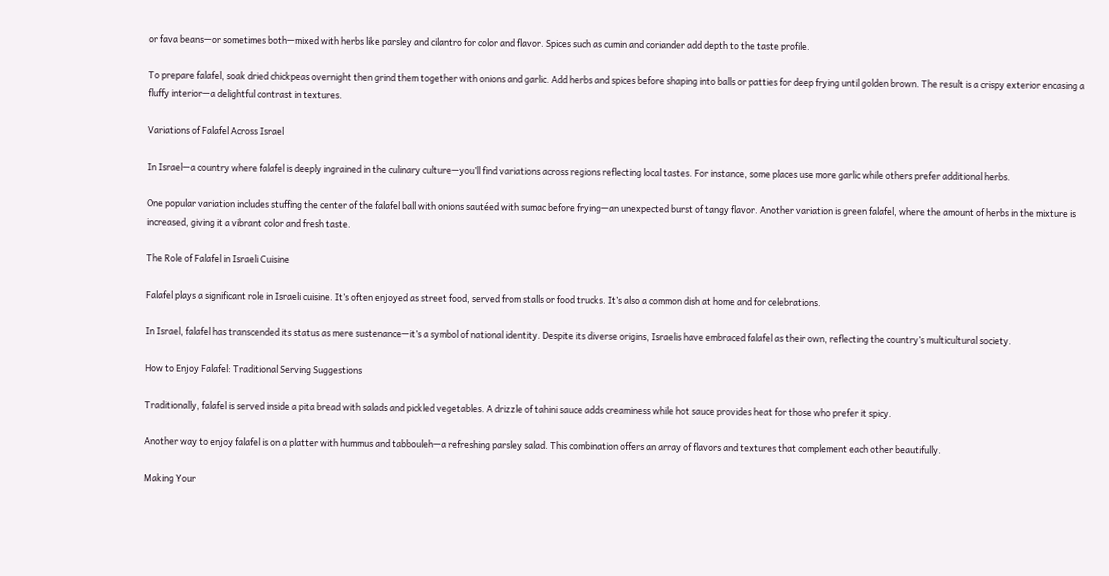or fava beans—or sometimes both—mixed with herbs like parsley and cilantro for color and flavor. Spices such as cumin and coriander add depth to the taste profile.

To prepare falafel, soak dried chickpeas overnight then grind them together with onions and garlic. Add herbs and spices before shaping into balls or patties for deep frying until golden brown. The result is a crispy exterior encasing a fluffy interior—a delightful contrast in textures.

Variations of Falafel Across Israel

In Israel—a country where falafel is deeply ingrained in the culinary culture—you’ll find variations across regions reflecting local tastes. For instance, some places use more garlic while others prefer additional herbs.

One popular variation includes stuffing the center of the falafel ball with onions sautéed with sumac before frying—an unexpected burst of tangy flavor. Another variation is green falafel, where the amount of herbs in the mixture is increased, giving it a vibrant color and fresh taste.

The Role of Falafel in Israeli Cuisine

Falafel plays a significant role in Israeli cuisine. It’s often enjoyed as street food, served from stalls or food trucks. It’s also a common dish at home and for celebrations.

In Israel, falafel has transcended its status as mere sustenance—it’s a symbol of national identity. Despite its diverse origins, Israelis have embraced falafel as their own, reflecting the country’s multicultural society.

How to Enjoy Falafel: Traditional Serving Suggestions

Traditionally, falafel is served inside a pita bread with salads and pickled vegetables. A drizzle of tahini sauce adds creaminess while hot sauce provides heat for those who prefer it spicy.

Another way to enjoy falafel is on a platter with hummus and tabbouleh—a refreshing parsley salad. This combination offers an array of flavors and textures that complement each other beautifully.

Making Your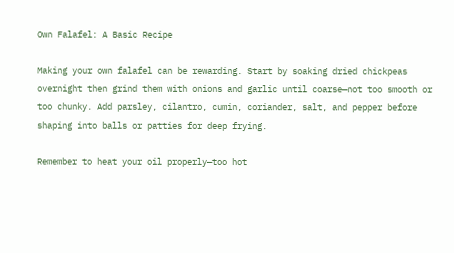Own Falafel: A Basic Recipe

Making your own falafel can be rewarding. Start by soaking dried chickpeas overnight then grind them with onions and garlic until coarse—not too smooth or too chunky. Add parsley, cilantro, cumin, coriander, salt, and pepper before shaping into balls or patties for deep frying.

Remember to heat your oil properly—too hot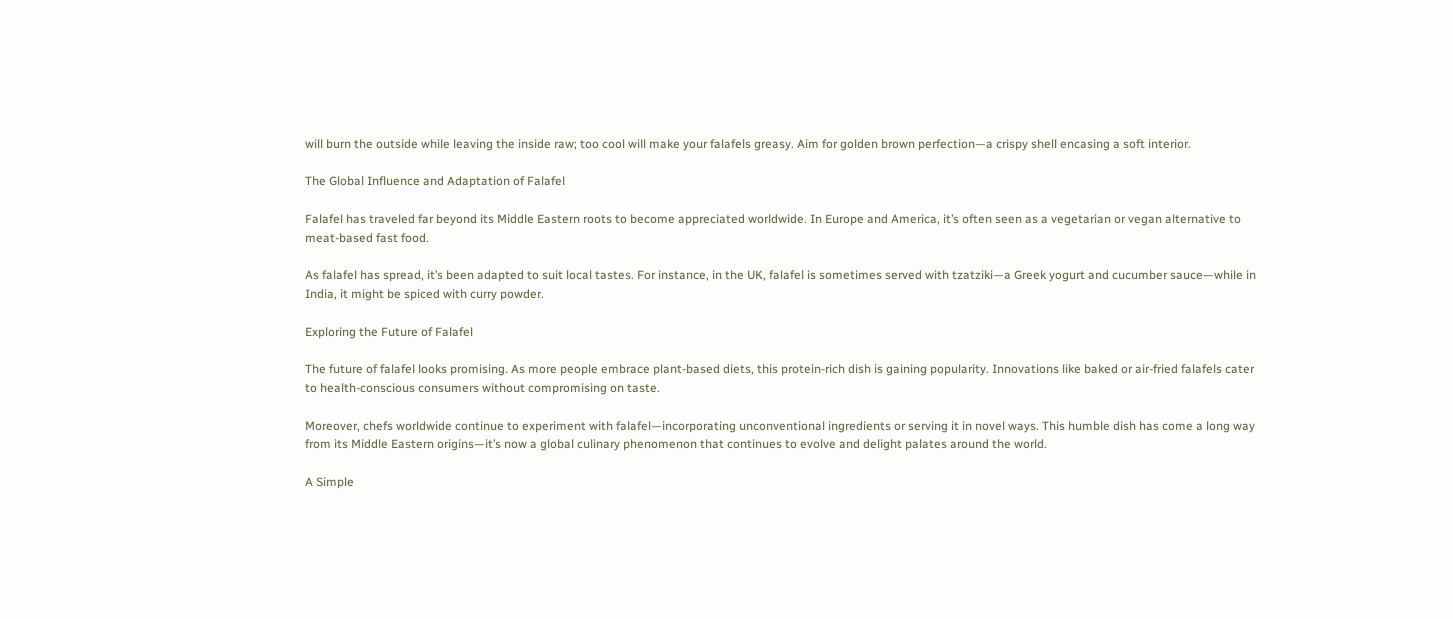will burn the outside while leaving the inside raw; too cool will make your falafels greasy. Aim for golden brown perfection—a crispy shell encasing a soft interior.

The Global Influence and Adaptation of Falafel

Falafel has traveled far beyond its Middle Eastern roots to become appreciated worldwide. In Europe and America, it’s often seen as a vegetarian or vegan alternative to meat-based fast food.

As falafel has spread, it’s been adapted to suit local tastes. For instance, in the UK, falafel is sometimes served with tzatziki—a Greek yogurt and cucumber sauce—while in India, it might be spiced with curry powder.

Exploring the Future of Falafel

The future of falafel looks promising. As more people embrace plant-based diets, this protein-rich dish is gaining popularity. Innovations like baked or air-fried falafels cater to health-conscious consumers without compromising on taste.

Moreover, chefs worldwide continue to experiment with falafel—incorporating unconventional ingredients or serving it in novel ways. This humble dish has come a long way from its Middle Eastern origins—it’s now a global culinary phenomenon that continues to evolve and delight palates around the world.

A Simple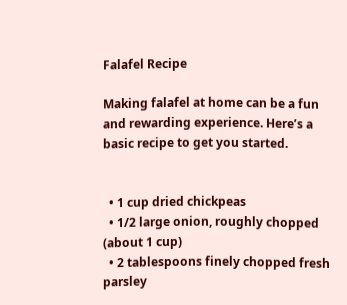Falafel Recipe

Making falafel at home can be a fun and rewarding experience. Here’s a basic recipe to get you started.


  • 1 cup dried chickpeas
  • 1/2 large onion, roughly chopped (about 1 cup)
  • 2 tablespoons finely chopped fresh parsley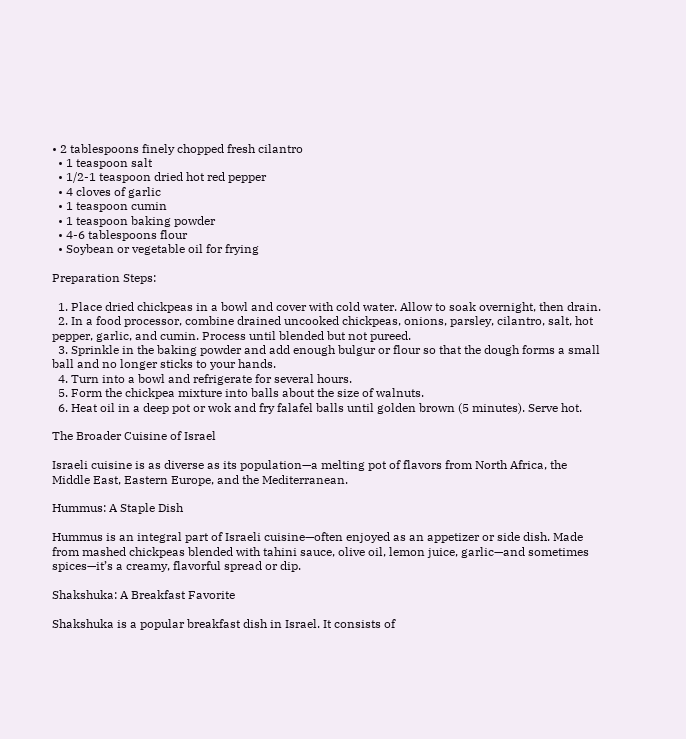• 2 tablespoons finely chopped fresh cilantro
  • 1 teaspoon salt
  • 1/2-1 teaspoon dried hot red pepper
  • 4 cloves of garlic
  • 1 teaspoon cumin
  • 1 teaspoon baking powder
  • 4-6 tablespoons flour
  • Soybean or vegetable oil for frying

Preparation Steps:

  1. Place dried chickpeas in a bowl and cover with cold water. Allow to soak overnight, then drain.
  2. In a food processor, combine drained uncooked chickpeas, onions, parsley, cilantro, salt, hot pepper, garlic, and cumin. Process until blended but not pureed.
  3. Sprinkle in the baking powder and add enough bulgur or flour so that the dough forms a small ball and no longer sticks to your hands.
  4. Turn into a bowl and refrigerate for several hours.
  5. Form the chickpea mixture into balls about the size of walnuts.
  6. Heat oil in a deep pot or wok and fry falafel balls until golden brown (5 minutes). Serve hot.

The Broader Cuisine of Israel

Israeli cuisine is as diverse as its population—a melting pot of flavors from North Africa, the Middle East, Eastern Europe, and the Mediterranean.

Hummus: A Staple Dish

Hummus is an integral part of Israeli cuisine—often enjoyed as an appetizer or side dish. Made from mashed chickpeas blended with tahini sauce, olive oil, lemon juice, garlic—and sometimes spices—it’s a creamy, flavorful spread or dip.

Shakshuka: A Breakfast Favorite

Shakshuka is a popular breakfast dish in Israel. It consists of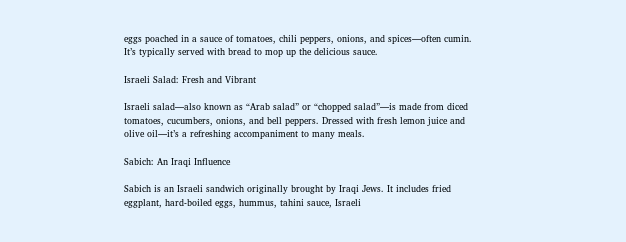eggs poached in a sauce of tomatoes, chili peppers, onions, and spices—often cumin. It’s typically served with bread to mop up the delicious sauce.

Israeli Salad: Fresh and Vibrant

Israeli salad—also known as “Arab salad” or “chopped salad”—is made from diced tomatoes, cucumbers, onions, and bell peppers. Dressed with fresh lemon juice and olive oil—it’s a refreshing accompaniment to many meals.

Sabich: An Iraqi Influence

Sabich is an Israeli sandwich originally brought by Iraqi Jews. It includes fried eggplant, hard-boiled eggs, hummus, tahini sauce, Israeli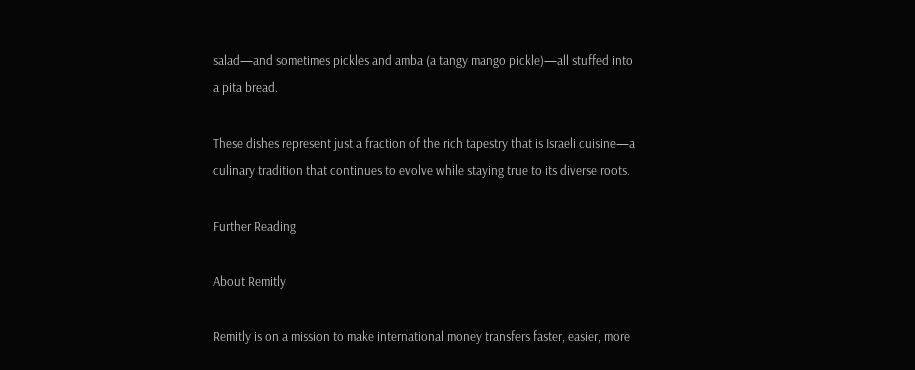salad—and sometimes pickles and amba (a tangy mango pickle)—all stuffed into a pita bread.

These dishes represent just a fraction of the rich tapestry that is Israeli cuisine—a culinary tradition that continues to evolve while staying true to its diverse roots.

Further Reading

About Remitly

Remitly is on a mission to make international money transfers faster, easier, more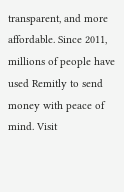transparent, and more affordable. Since 2011, millions of people have used Remitly to send money with peace of mind. Visit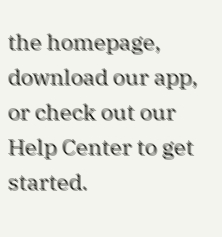the homepage, download our app, or check out our Help Center to get started.